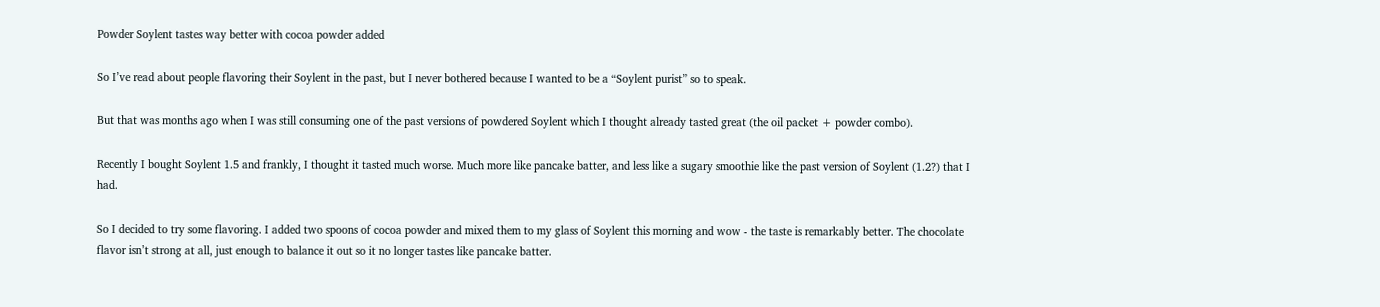Powder Soylent tastes way better with cocoa powder added

So I’ve read about people flavoring their Soylent in the past, but I never bothered because I wanted to be a “Soylent purist” so to speak.

But that was months ago when I was still consuming one of the past versions of powdered Soylent which I thought already tasted great (the oil packet + powder combo).

Recently I bought Soylent 1.5 and frankly, I thought it tasted much worse. Much more like pancake batter, and less like a sugary smoothie like the past version of Soylent (1.2?) that I had.

So I decided to try some flavoring. I added two spoons of cocoa powder and mixed them to my glass of Soylent this morning and wow - the taste is remarkably better. The chocolate flavor isn’t strong at all, just enough to balance it out so it no longer tastes like pancake batter.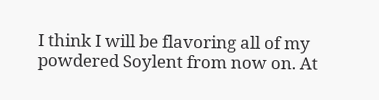I think I will be flavoring all of my powdered Soylent from now on. At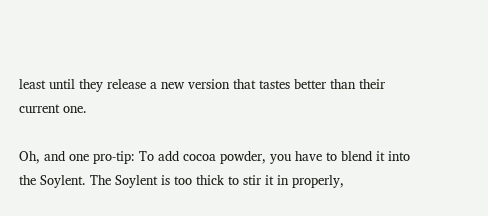least until they release a new version that tastes better than their current one.

Oh, and one pro-tip: To add cocoa powder, you have to blend it into the Soylent. The Soylent is too thick to stir it in properly,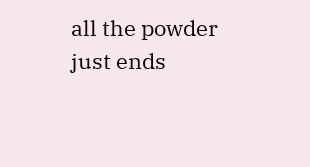all the powder just ends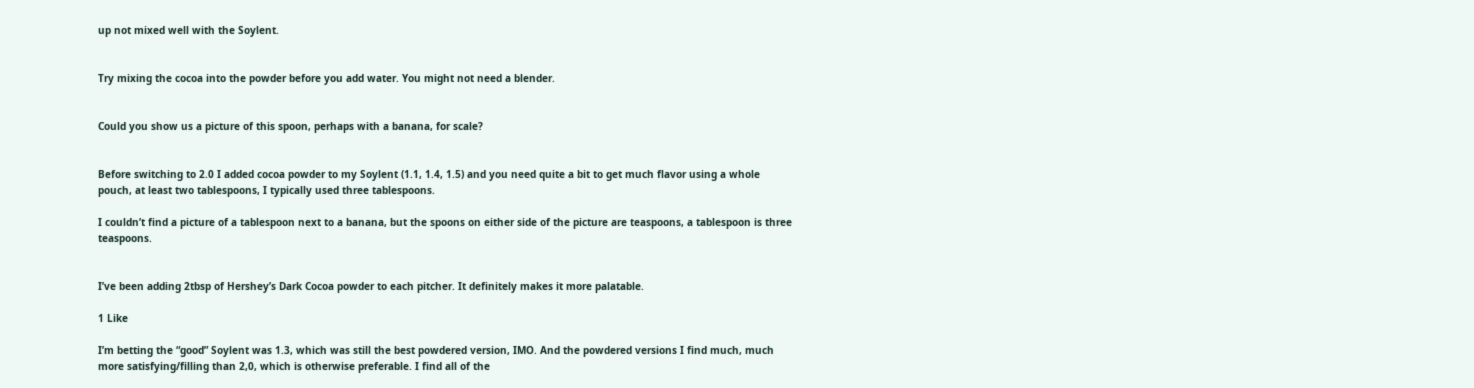up not mixed well with the Soylent.


Try mixing the cocoa into the powder before you add water. You might not need a blender.


Could you show us a picture of this spoon, perhaps with a banana, for scale?


Before switching to 2.0 I added cocoa powder to my Soylent (1.1, 1.4, 1.5) and you need quite a bit to get much flavor using a whole pouch, at least two tablespoons, I typically used three tablespoons.

I couldn’t find a picture of a tablespoon next to a banana, but the spoons on either side of the picture are teaspoons, a tablespoon is three teaspoons.


I’ve been adding 2tbsp of Hershey’s Dark Cocoa powder to each pitcher. It definitely makes it more palatable.

1 Like

I’m betting the “good” Soylent was 1.3, which was still the best powdered version, IMO. And the powdered versions I find much, much more satisfying/filling than 2,0, which is otherwise preferable. I find all of the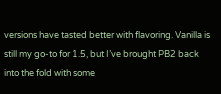versions have tasted better with flavoring. Vanilla is still my go-to for 1.5, but I’ve brought PB2 back into the fold with some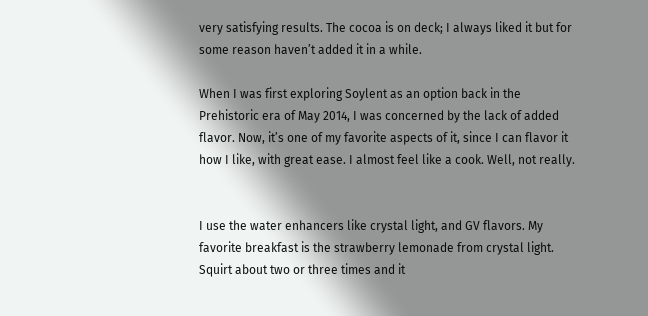very satisfying results. The cocoa is on deck; I always liked it but for some reason haven’t added it in a while.

When I was first exploring Soylent as an option back in the Prehistoric era of May 2014, I was concerned by the lack of added flavor. Now, it’s one of my favorite aspects of it, since I can flavor it how I like, with great ease. I almost feel like a cook. Well, not really.


I use the water enhancers like crystal light, and GV flavors. My favorite breakfast is the strawberry lemonade from crystal light. Squirt about two or three times and it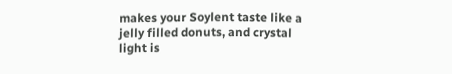makes your Soylent taste like a jelly filled donuts, and crystal light is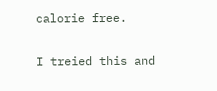calorie free.

I treied this and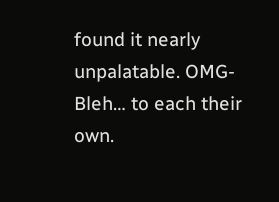found it nearly unpalatable. OMG- Bleh… to each their own.